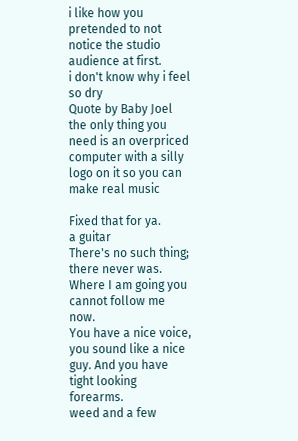i like how you pretended to not notice the studio audience at first.
i don't know why i feel so dry
Quote by Baby Joel
the only thing you need is an overpriced computer with a silly logo on it so you can make real music

Fixed that for ya.
a guitar
There's no such thing; there never was. Where I am going you cannot follow me now.
You have a nice voice, you sound like a nice guy. And you have tight looking forearms.
weed and a few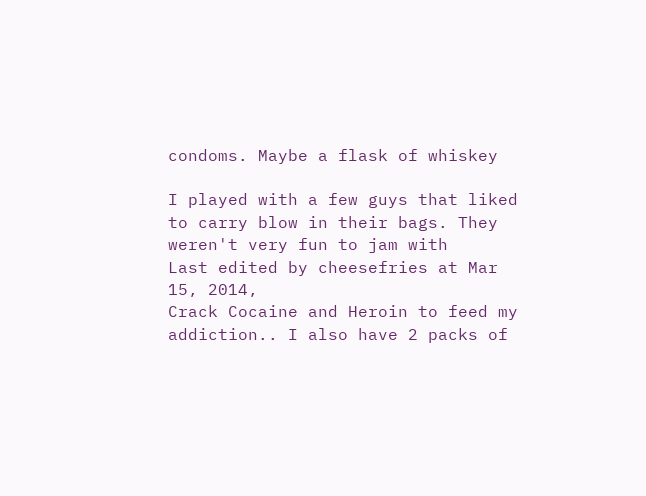condoms. Maybe a flask of whiskey

I played with a few guys that liked to carry blow in their bags. They weren't very fun to jam with
Last edited by cheesefries at Mar 15, 2014,
Crack Cocaine and Heroin to feed my addiction.. I also have 2 packs of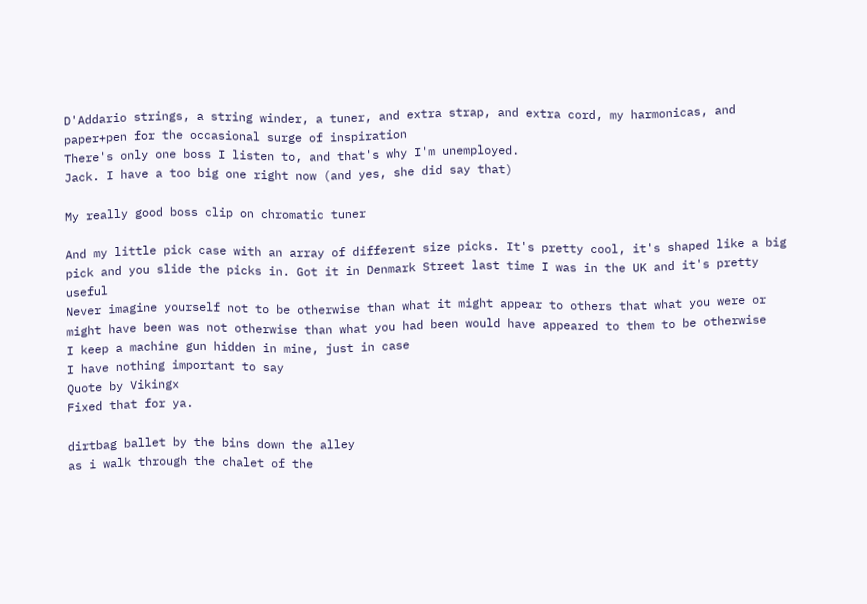D'Addario strings, a string winder, a tuner, and extra strap, and extra cord, my harmonicas, and paper+pen for the occasional surge of inspiration
There's only one boss I listen to, and that's why I'm unemployed.
Jack. I have a too big one right now (and yes, she did say that)

My really good boss clip on chromatic tuner

And my little pick case with an array of different size picks. It's pretty cool, it's shaped like a big pick and you slide the picks in. Got it in Denmark Street last time I was in the UK and it's pretty useful
Never imagine yourself not to be otherwise than what it might appear to others that what you were or might have been was not otherwise than what you had been would have appeared to them to be otherwise
I keep a machine gun hidden in mine, just in case
I have nothing important to say
Quote by Vikingx
Fixed that for ya.

dirtbag ballet by the bins down the alley
as i walk through the chalet of the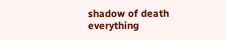shadow of death
everything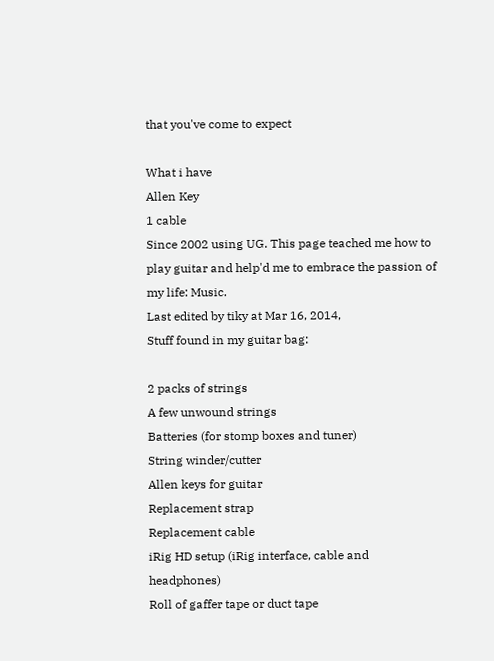that you've come to expect

What i have
Allen Key
1 cable
Since 2002 using UG. This page teached me how to play guitar and help'd me to embrace the passion of my life: Music.
Last edited by tiky at Mar 16, 2014,
Stuff found in my guitar bag:

2 packs of strings
A few unwound strings
Batteries (for stomp boxes and tuner)
String winder/cutter
Allen keys for guitar
Replacement strap
Replacement cable
iRig HD setup (iRig interface, cable and headphones)
Roll of gaffer tape or duct tape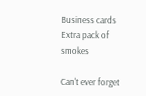Business cards
Extra pack of smokes

Can't ever forget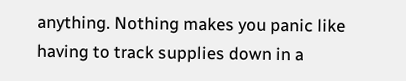anything. Nothing makes you panic like having to track supplies down in a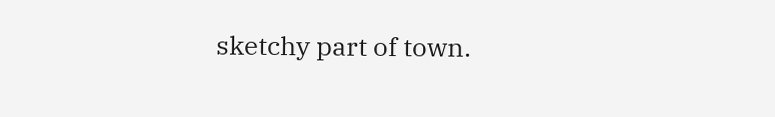sketchy part of town.